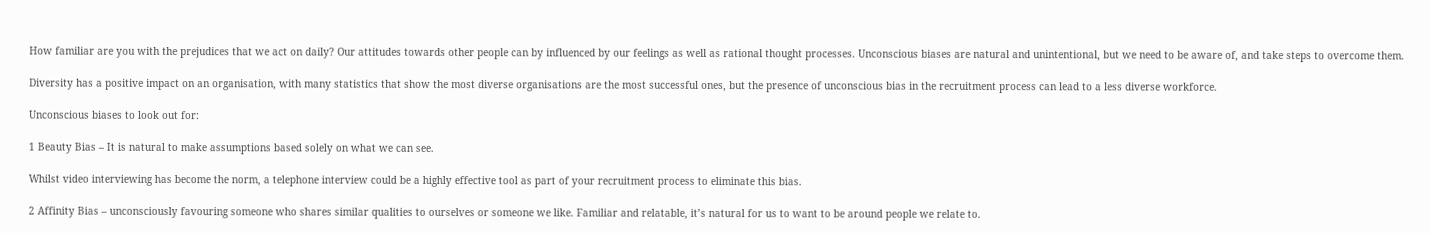How familiar are you with the prejudices that we act on daily? Our attitudes towards other people can by influenced by our feelings as well as rational thought processes. Unconscious biases are natural and unintentional, but we need to be aware of, and take steps to overcome them.

Diversity has a positive impact on an organisation, with many statistics that show the most diverse organisations are the most successful ones, but the presence of unconscious bias in the recruitment process can lead to a less diverse workforce.

Unconscious biases to look out for:

1 Beauty Bias – It is natural to make assumptions based solely on what we can see.

Whilst video interviewing has become the norm, a telephone interview could be a highly effective tool as part of your recruitment process to eliminate this bias.

2 Affinity Bias – unconsciously favouring someone who shares similar qualities to ourselves or someone we like. Familiar and relatable, it’s natural for us to want to be around people we relate to.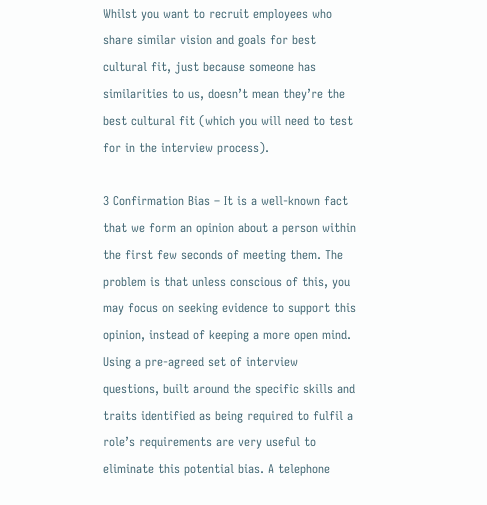Whilst you want to recruit employees who share similar vision and goals for best cultural fit, just because someone has similarities to us, doesn’t mean they’re the best cultural fit (which you will need to test for in the interview process).

3 Confirmation Bias – It is a well-known fact that we form an opinion about a person within the first few seconds of meeting them. The problem is that unless conscious of this, you may focus on seeking evidence to support this opinion, instead of keeping a more open mind.
Using a pre-agreed set of interview questions, built around the specific skills and traits identified as being required to fulfil a role’s requirements are very useful to eliminate this potential bias. A telephone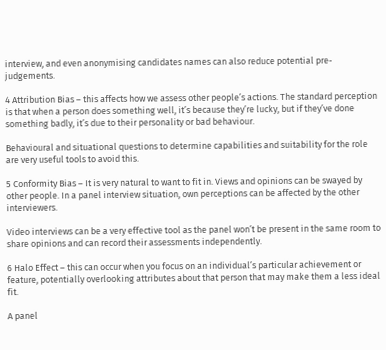interview, and even anonymising candidates names can also reduce potential pre-judgements.

4 Attribution Bias – this affects how we assess other people’s actions. The standard perception is that when a person does something well, it’s because they’re lucky, but if they’ve done something badly, it’s due to their personality or bad behaviour.

Behavioural and situational questions to determine capabilities and suitability for the role are very useful tools to avoid this.

5 Conformity Bias – It is very natural to want to fit in. Views and opinions can be swayed by other people. In a panel interview situation, own perceptions can be affected by the other interviewers.

Video interviews can be a very effective tool as the panel won’t be present in the same room to share opinions and can record their assessments independently.

6 Halo Effect – this can occur when you focus on an individual’s particular achievement or feature, potentially overlooking attributes about that person that may make them a less ideal fit.

A panel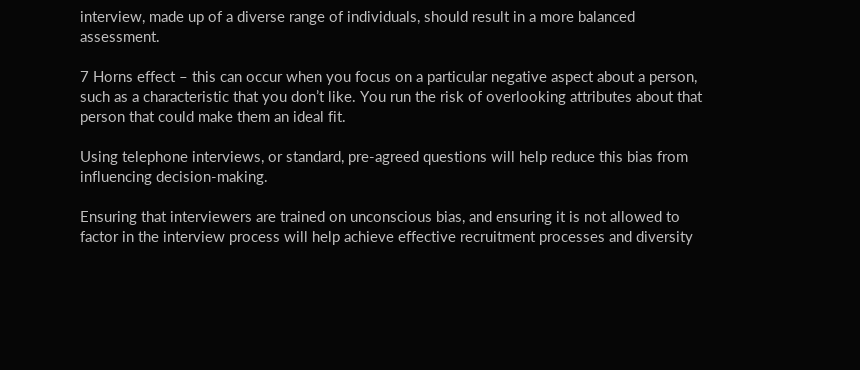interview, made up of a diverse range of individuals, should result in a more balanced assessment.

7 Horns effect – this can occur when you focus on a particular negative aspect about a person, such as a characteristic that you don’t like. You run the risk of overlooking attributes about that person that could make them an ideal fit.

Using telephone interviews, or standard, pre-agreed questions will help reduce this bias from influencing decision-making.

Ensuring that interviewers are trained on unconscious bias, and ensuring it is not allowed to factor in the interview process will help achieve effective recruitment processes and diversity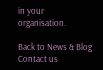in your organisation.

Back to News & Blog
Contact us